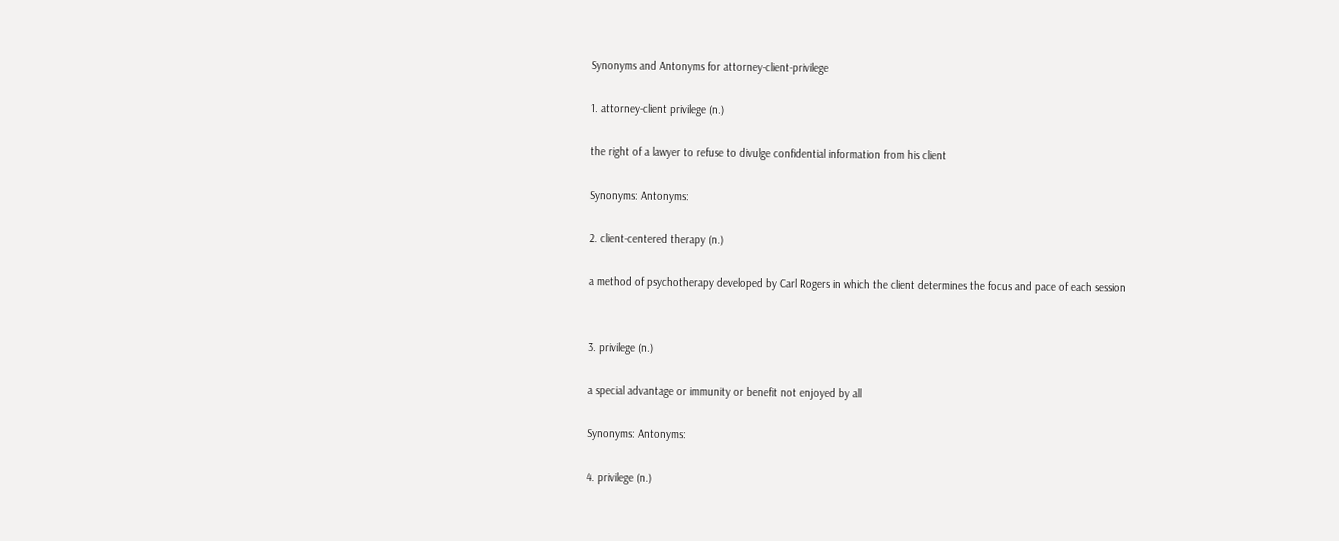Synonyms and Antonyms for attorney-client-privilege

1. attorney-client privilege (n.)

the right of a lawyer to refuse to divulge confidential information from his client

Synonyms: Antonyms:

2. client-centered therapy (n.)

a method of psychotherapy developed by Carl Rogers in which the client determines the focus and pace of each session


3. privilege (n.)

a special advantage or immunity or benefit not enjoyed by all

Synonyms: Antonyms:

4. privilege (n.)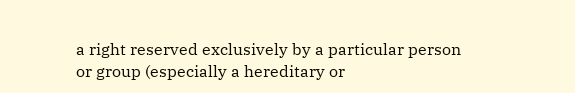a right reserved exclusively by a particular person or group (especially a hereditary or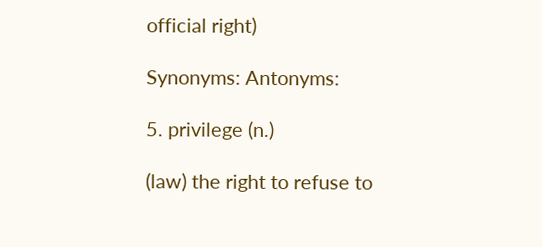official right)

Synonyms: Antonyms:

5. privilege (n.)

(law) the right to refuse to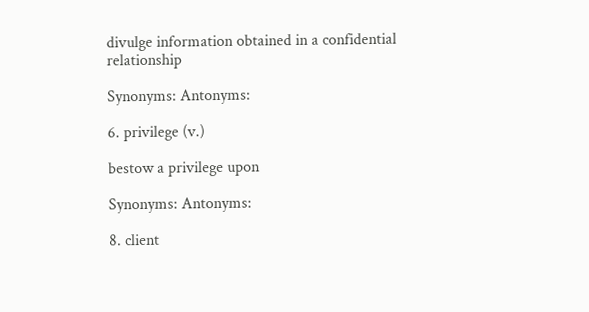divulge information obtained in a confidential relationship

Synonyms: Antonyms:

6. privilege (v.)

bestow a privilege upon

Synonyms: Antonyms:

8. client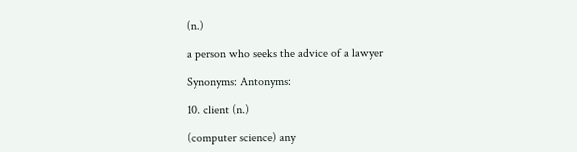(n.)

a person who seeks the advice of a lawyer

Synonyms: Antonyms:

10. client (n.)

(computer science) any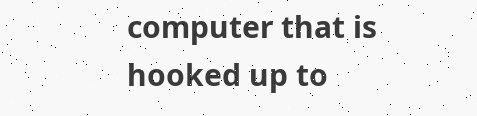computer that is hooked up to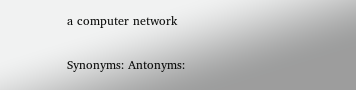a computer network

Synonyms: Antonyms: